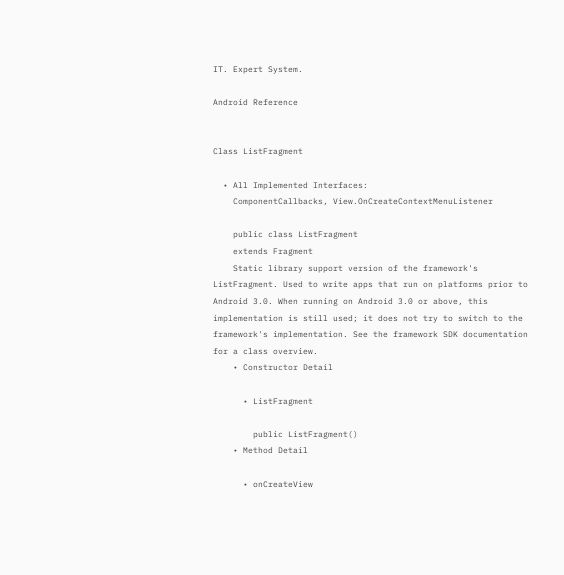IT. Expert System.

Android Reference


Class ListFragment

  • All Implemented Interfaces:
    ComponentCallbacks, View.OnCreateContextMenuListener

    public class ListFragment
    extends Fragment
    Static library support version of the framework's ListFragment. Used to write apps that run on platforms prior to Android 3.0. When running on Android 3.0 or above, this implementation is still used; it does not try to switch to the framework's implementation. See the framework SDK documentation for a class overview.
    • Constructor Detail

      • ListFragment

        public ListFragment()
    • Method Detail

      • onCreateView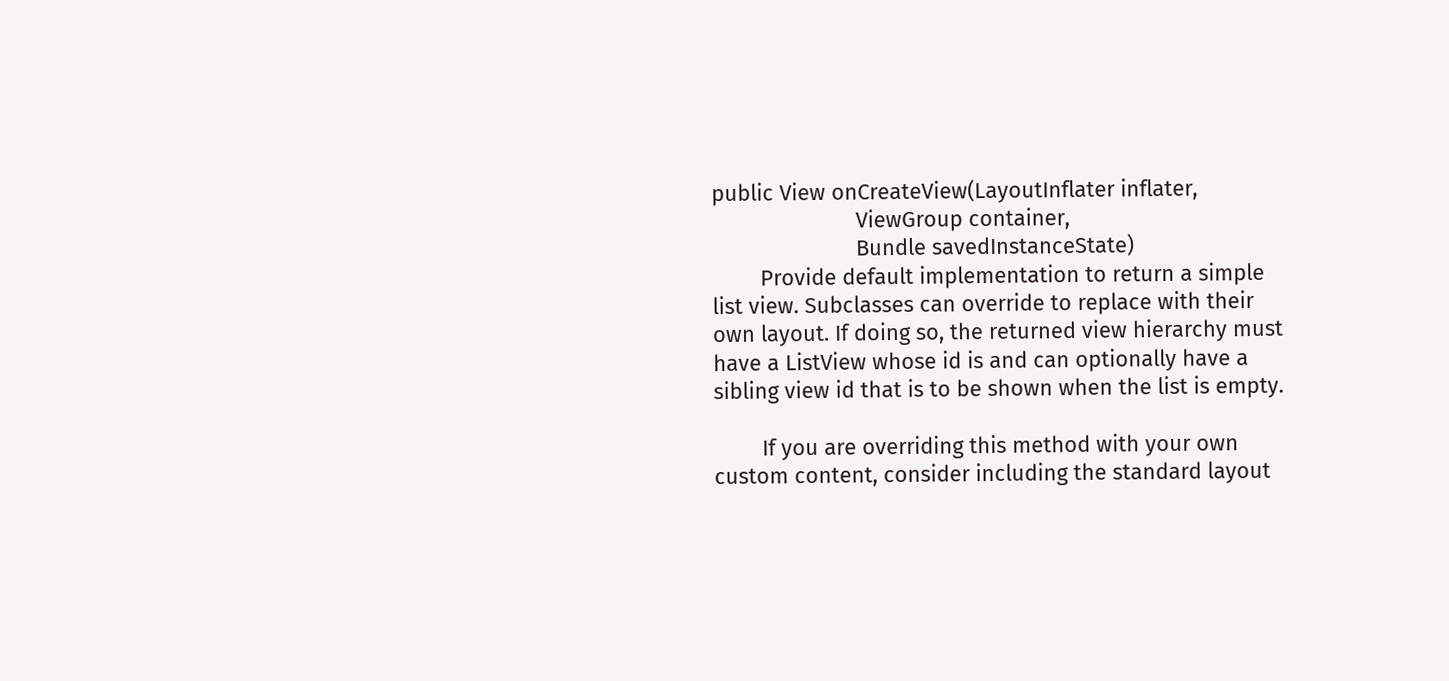public View onCreateView(LayoutInflater inflater,
                        ViewGroup container,
                        Bundle savedInstanceState)
        Provide default implementation to return a simple list view. Subclasses can override to replace with their own layout. If doing so, the returned view hierarchy must have a ListView whose id is and can optionally have a sibling view id that is to be shown when the list is empty.

        If you are overriding this method with your own custom content, consider including the standard layout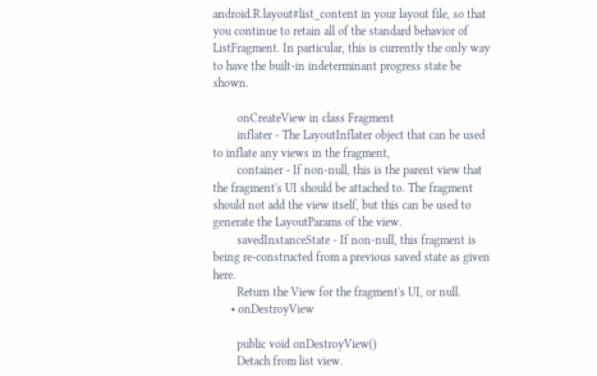android.R.layout#list_content in your layout file, so that you continue to retain all of the standard behavior of ListFragment. In particular, this is currently the only way to have the built-in indeterminant progress state be shown.

        onCreateView in class Fragment
        inflater - The LayoutInflater object that can be used to inflate any views in the fragment,
        container - If non-null, this is the parent view that the fragment's UI should be attached to. The fragment should not add the view itself, but this can be used to generate the LayoutParams of the view.
        savedInstanceState - If non-null, this fragment is being re-constructed from a previous saved state as given here.
        Return the View for the fragment's UI, or null.
      • onDestroyView

        public void onDestroyView()
        Detach from list view.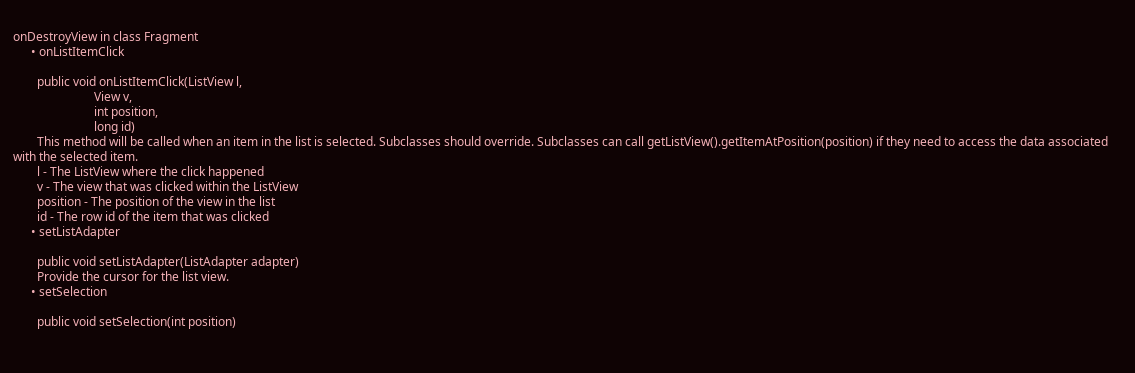onDestroyView in class Fragment
      • onListItemClick

        public void onListItemClick(ListView l,
                           View v,
                           int position,
                           long id)
        This method will be called when an item in the list is selected. Subclasses should override. Subclasses can call getListView().getItemAtPosition(position) if they need to access the data associated with the selected item.
        l - The ListView where the click happened
        v - The view that was clicked within the ListView
        position - The position of the view in the list
        id - The row id of the item that was clicked
      • setListAdapter

        public void setListAdapter(ListAdapter adapter)
        Provide the cursor for the list view.
      • setSelection

        public void setSelection(int position)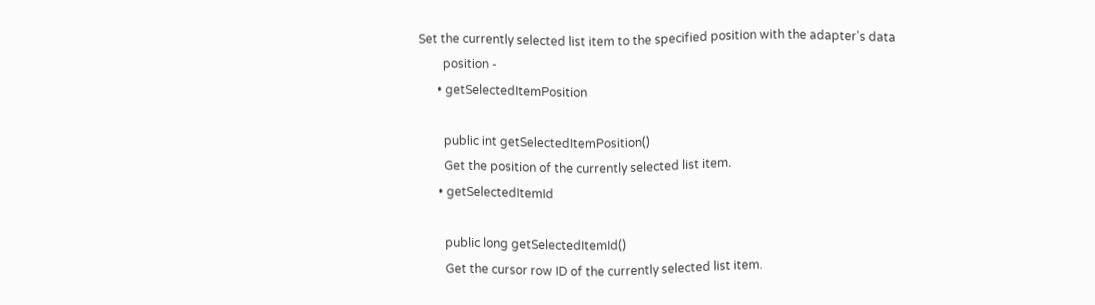Set the currently selected list item to the specified position with the adapter's data
        position -
      • getSelectedItemPosition

        public int getSelectedItemPosition()
        Get the position of the currently selected list item.
      • getSelectedItemId

        public long getSelectedItemId()
        Get the cursor row ID of the currently selected list item.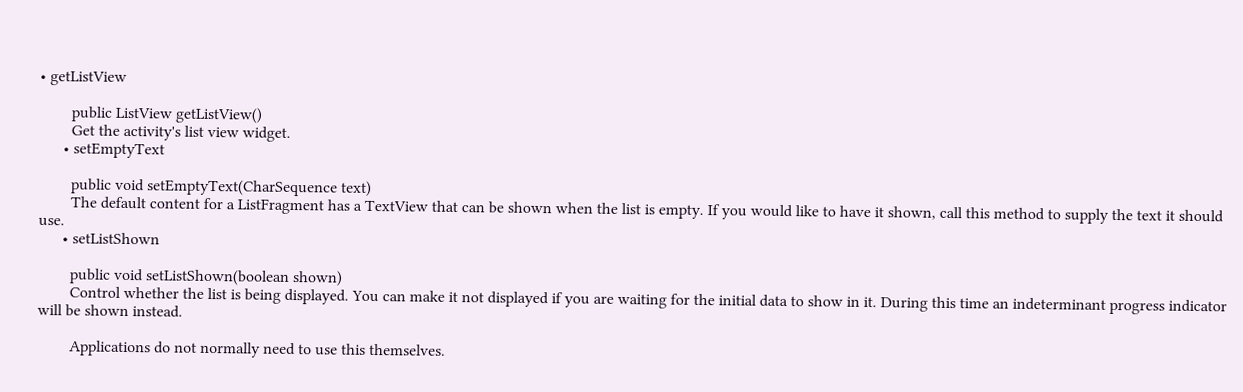• getListView

        public ListView getListView()
        Get the activity's list view widget.
      • setEmptyText

        public void setEmptyText(CharSequence text)
        The default content for a ListFragment has a TextView that can be shown when the list is empty. If you would like to have it shown, call this method to supply the text it should use.
      • setListShown

        public void setListShown(boolean shown)
        Control whether the list is being displayed. You can make it not displayed if you are waiting for the initial data to show in it. During this time an indeterminant progress indicator will be shown instead.

        Applications do not normally need to use this themselves.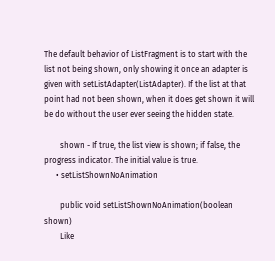The default behavior of ListFragment is to start with the list not being shown, only showing it once an adapter is given with setListAdapter(ListAdapter). If the list at that point had not been shown, when it does get shown it will be do without the user ever seeing the hidden state.

        shown - If true, the list view is shown; if false, the progress indicator. The initial value is true.
      • setListShownNoAnimation

        public void setListShownNoAnimation(boolean shown)
        Like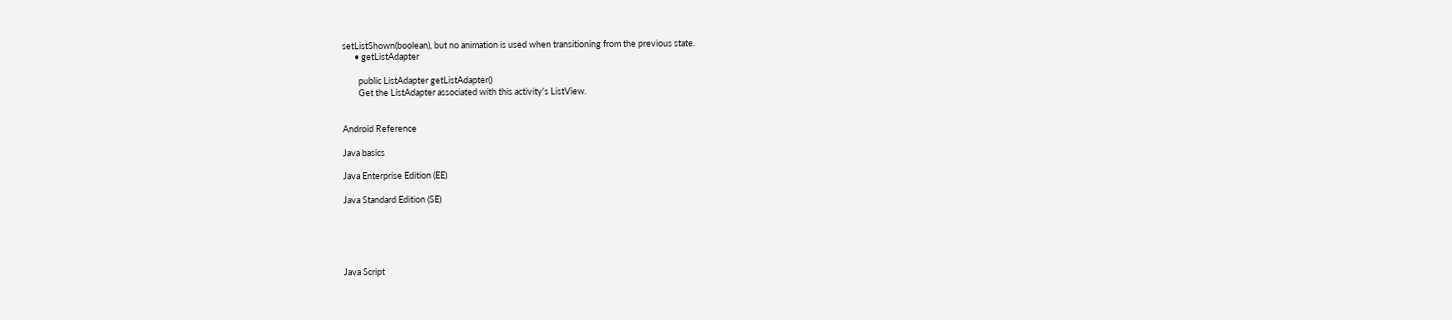setListShown(boolean), but no animation is used when transitioning from the previous state.
      • getListAdapter

        public ListAdapter getListAdapter()
        Get the ListAdapter associated with this activity's ListView.


Android Reference

Java basics

Java Enterprise Edition (EE)

Java Standard Edition (SE)





Java Script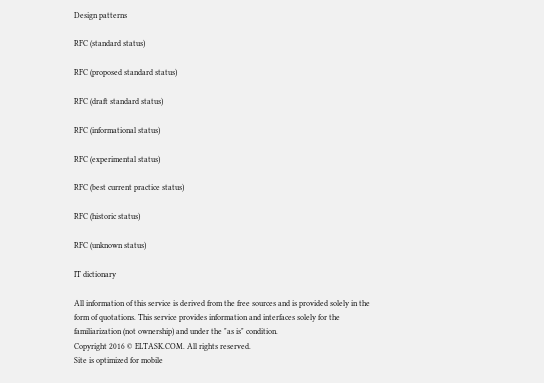Design patterns

RFC (standard status)

RFC (proposed standard status)

RFC (draft standard status)

RFC (informational status)

RFC (experimental status)

RFC (best current practice status)

RFC (historic status)

RFC (unknown status)

IT dictionary

All information of this service is derived from the free sources and is provided solely in the form of quotations. This service provides information and interfaces solely for the familiarization (not ownership) and under the "as is" condition.
Copyright 2016 © ELTASK.COM. All rights reserved.
Site is optimized for mobile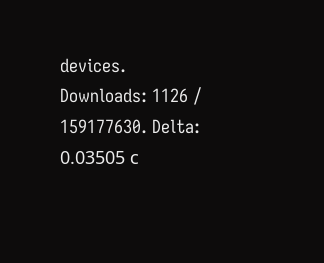devices.
Downloads: 1126 / 159177630. Delta: 0.03505 с